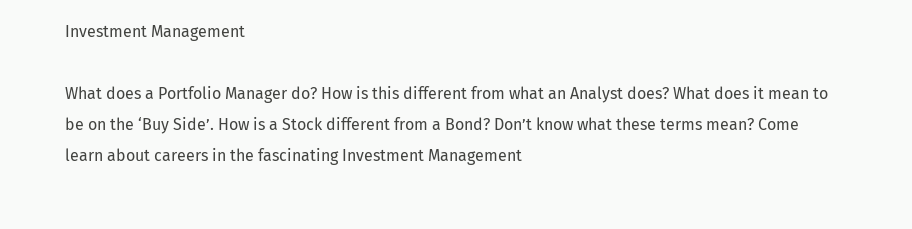Investment Management

What does a Portfolio Manager do? How is this different from what an Analyst does? What does it mean to be on the ‘Buy Side’. How is a Stock different from a Bond? Don’t know what these terms mean? Come learn about careers in the fascinating Investment Management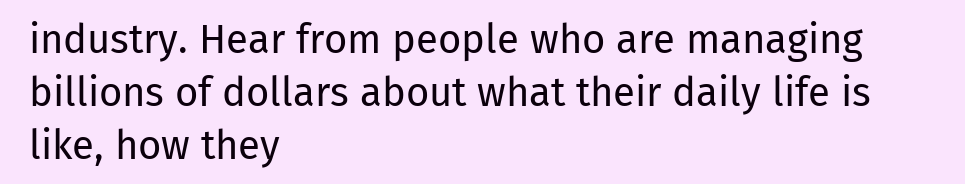industry. Hear from people who are managing billions of dollars about what their daily life is like, how they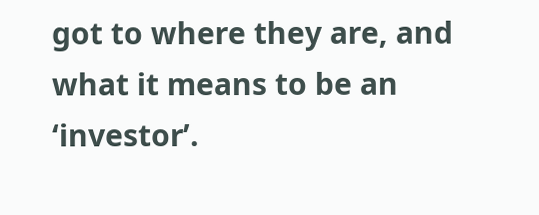got to where they are, and what it means to be an ‘investor’.